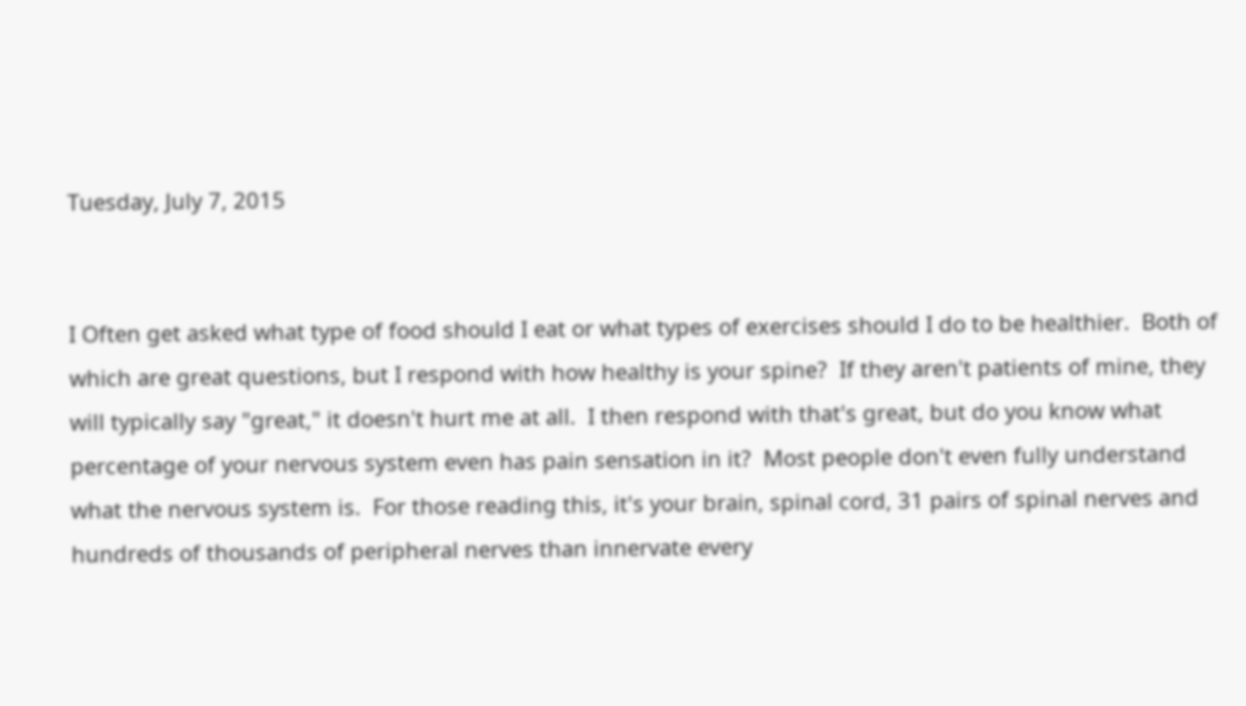Tuesday, July 7, 2015


I Often get asked what type of food should I eat or what types of exercises should I do to be healthier.  Both of which are great questions, but I respond with how healthy is your spine?  If they aren't patients of mine, they will typically say "great," it doesn't hurt me at all.  I then respond with that's great, but do you know what percentage of your nervous system even has pain sensation in it?  Most people don't even fully understand what the nervous system is.  For those reading this, it's your brain, spinal cord, 31 pairs of spinal nerves and hundreds of thousands of peripheral nerves than innervate every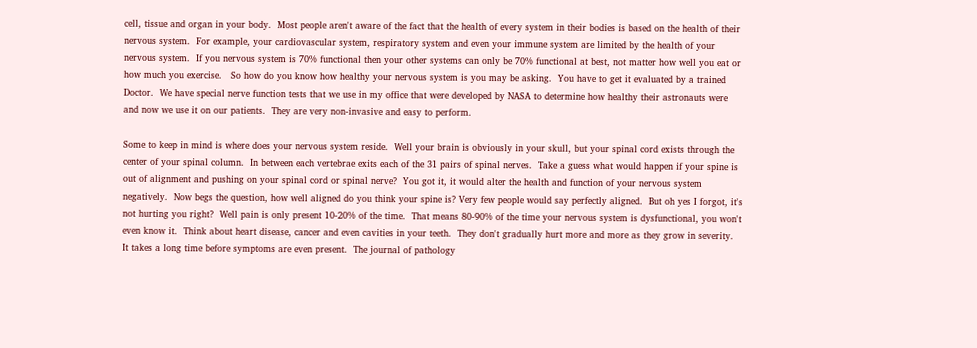cell, tissue and organ in your body.  Most people aren't aware of the fact that the health of every system in their bodies is based on the health of their nervous system.  For example, your cardiovascular system, respiratory system and even your immune system are limited by the health of your nervous system.  If you nervous system is 70% functional then your other systems can only be 70% functional at best, not matter how well you eat or how much you exercise.   So how do you know how healthy your nervous system is you may be asking.  You have to get it evaluated by a trained Doctor.  We have special nerve function tests that we use in my office that were developed by NASA to determine how healthy their astronauts were and now we use it on our patients.  They are very non-invasive and easy to perform.

Some to keep in mind is where does your nervous system reside.  Well your brain is obviously in your skull, but your spinal cord exists through the center of your spinal column.  In between each vertebrae exits each of the 31 pairs of spinal nerves.  Take a guess what would happen if your spine is out of alignment and pushing on your spinal cord or spinal nerve?  You got it, it would alter the health and function of your nervous system negatively.  Now begs the question, how well aligned do you think your spine is? Very few people would say perfectly aligned.  But oh yes I forgot, it's not hurting you right?  Well pain is only present 10-20% of the time.  That means 80-90% of the time your nervous system is dysfunctional, you won't even know it.  Think about heart disease, cancer and even cavities in your teeth.  They don't gradually hurt more and more as they grow in severity.  It takes a long time before symptoms are even present.  The journal of pathology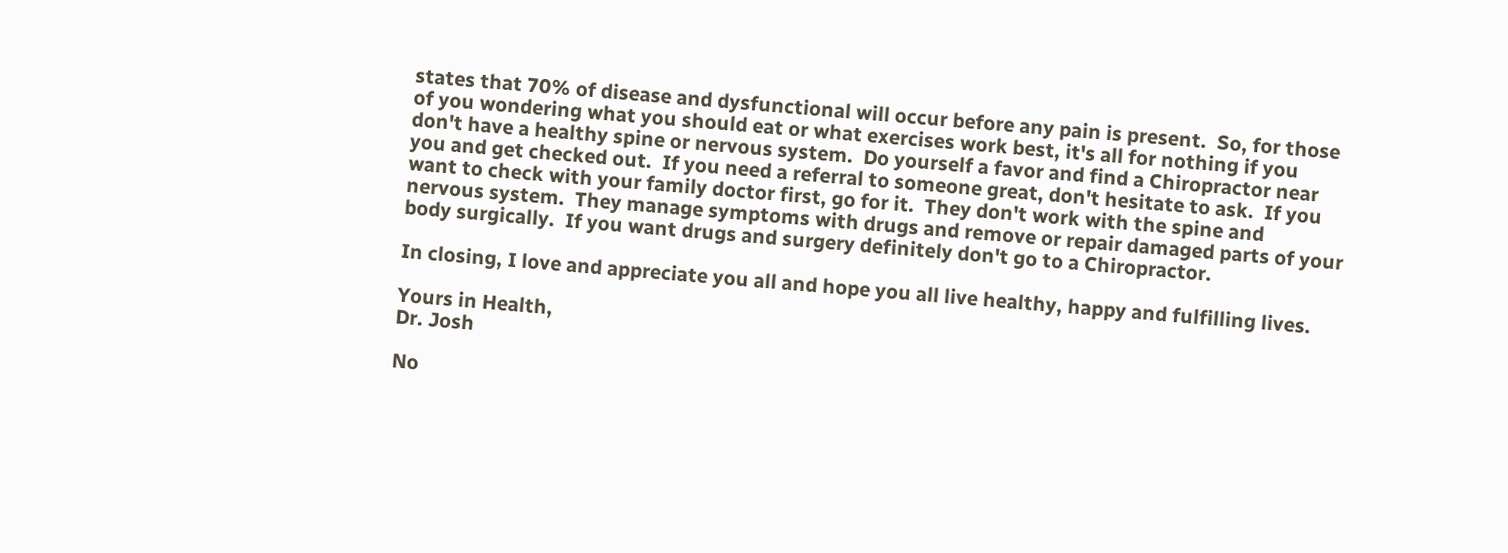states that 70% of disease and dysfunctional will occur before any pain is present.  So, for those of you wondering what you should eat or what exercises work best, it's all for nothing if you don't have a healthy spine or nervous system.  Do yourself a favor and find a Chiropractor near you and get checked out.  If you need a referral to someone great, don't hesitate to ask.  If you want to check with your family doctor first, go for it.  They don't work with the spine and nervous system.  They manage symptoms with drugs and remove or repair damaged parts of your body surgically.  If you want drugs and surgery definitely don't go to a Chiropractor.

In closing, I love and appreciate you all and hope you all live healthy, happy and fulfilling lives.

Yours in Health,
Dr. Josh

No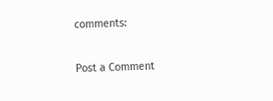comments:

Post a Comment